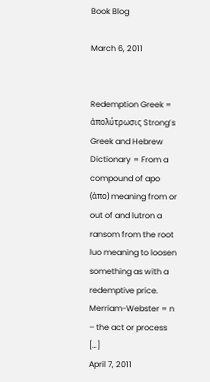Book Blog

March 6, 2011


Redemption Greek = ἀπολύτρωσις Strong’s Greek and Hebrew Dictionary = From a compound of apo (ἀπο) meaning from or out of and lutron a ransom from the root luo meaning to loosen something as with a redemptive price.  Merriam-Webster = n – the act or process […]
April 7, 2011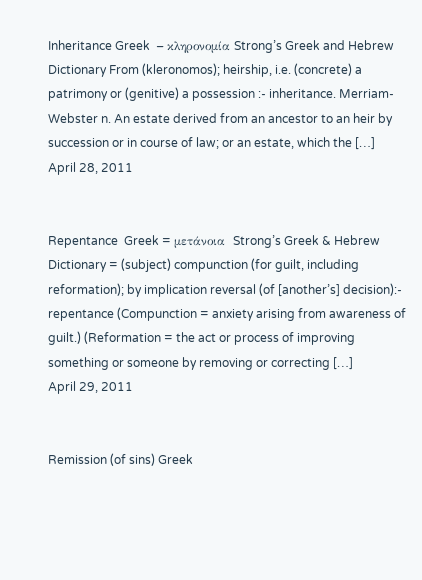Inheritance Greek  – κληρονομία Strong’s Greek and Hebrew Dictionary From (kleronomos); heirship, i.e. (concrete) a patrimony or (genitive) a possession :- inheritance. Merriam-Webster n. An estate derived from an ancestor to an heir by succession or in course of law; or an estate, which the […]
April 28, 2011


Repentance  Greek = μετάνοια  Strong’s Greek & Hebrew Dictionary = (subject) compunction (for guilt, including reformation); by implication reversal (of [another’s] decision):- repentance (Compunction = anxiety arising from awareness of guilt.) (Reformation = the act or process of improving something or someone by removing or correcting […]
April 29, 2011


Remission (of sins) Greek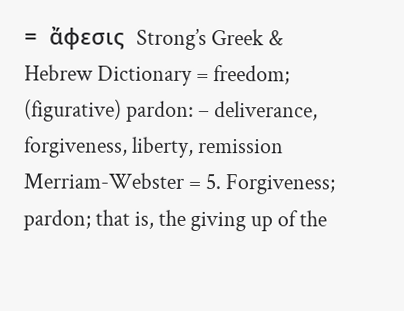=  ἄφεσις  Strong’s Greek & Hebrew Dictionary = freedom; (figurative) pardon: – deliverance, forgiveness, liberty, remission Merriam-Webster = 5. Forgiveness; pardon; that is, the giving up of the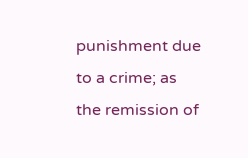punishment due to a crime; as the remission of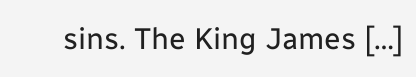sins. The King James […]